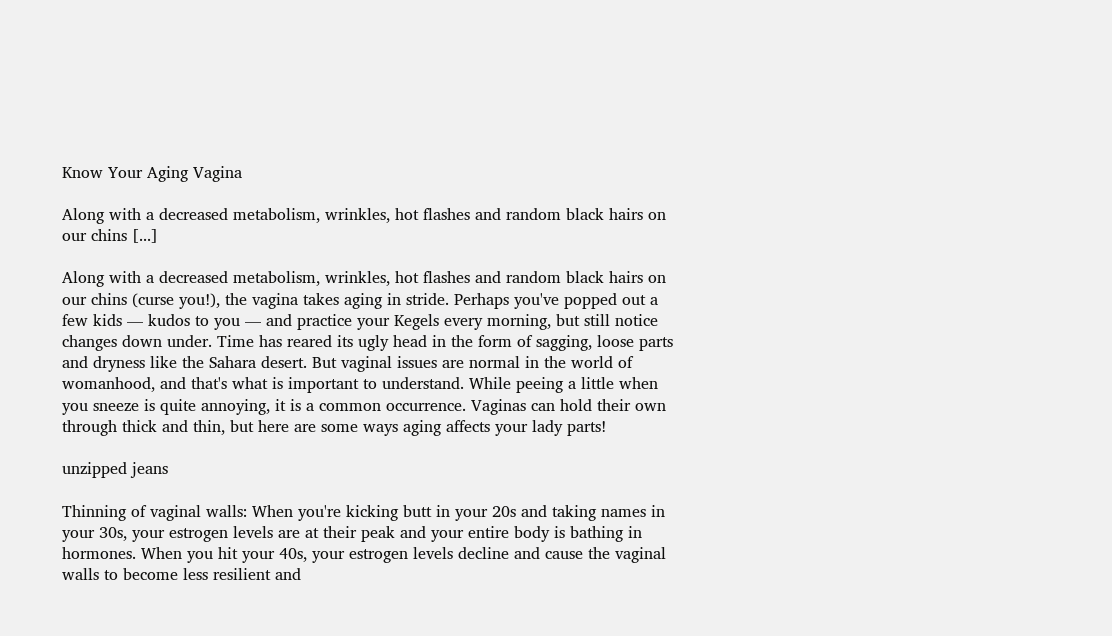Know Your Aging Vagina

Along with a decreased metabolism, wrinkles, hot flashes and random black hairs on our chins [...]

Along with a decreased metabolism, wrinkles, hot flashes and random black hairs on our chins (curse you!), the vagina takes aging in stride. Perhaps you've popped out a few kids — kudos to you — and practice your Kegels every morning, but still notice changes down under. Time has reared its ugly head in the form of sagging, loose parts and dryness like the Sahara desert. But vaginal issues are normal in the world of womanhood, and that's what is important to understand. While peeing a little when you sneeze is quite annoying, it is a common occurrence. Vaginas can hold their own through thick and thin, but here are some ways aging affects your lady parts!

unzipped jeans

Thinning of vaginal walls: When you're kicking butt in your 20s and taking names in your 30s, your estrogen levels are at their peak and your entire body is bathing in hormones. When you hit your 40s, your estrogen levels decline and cause the vaginal walls to become less resilient and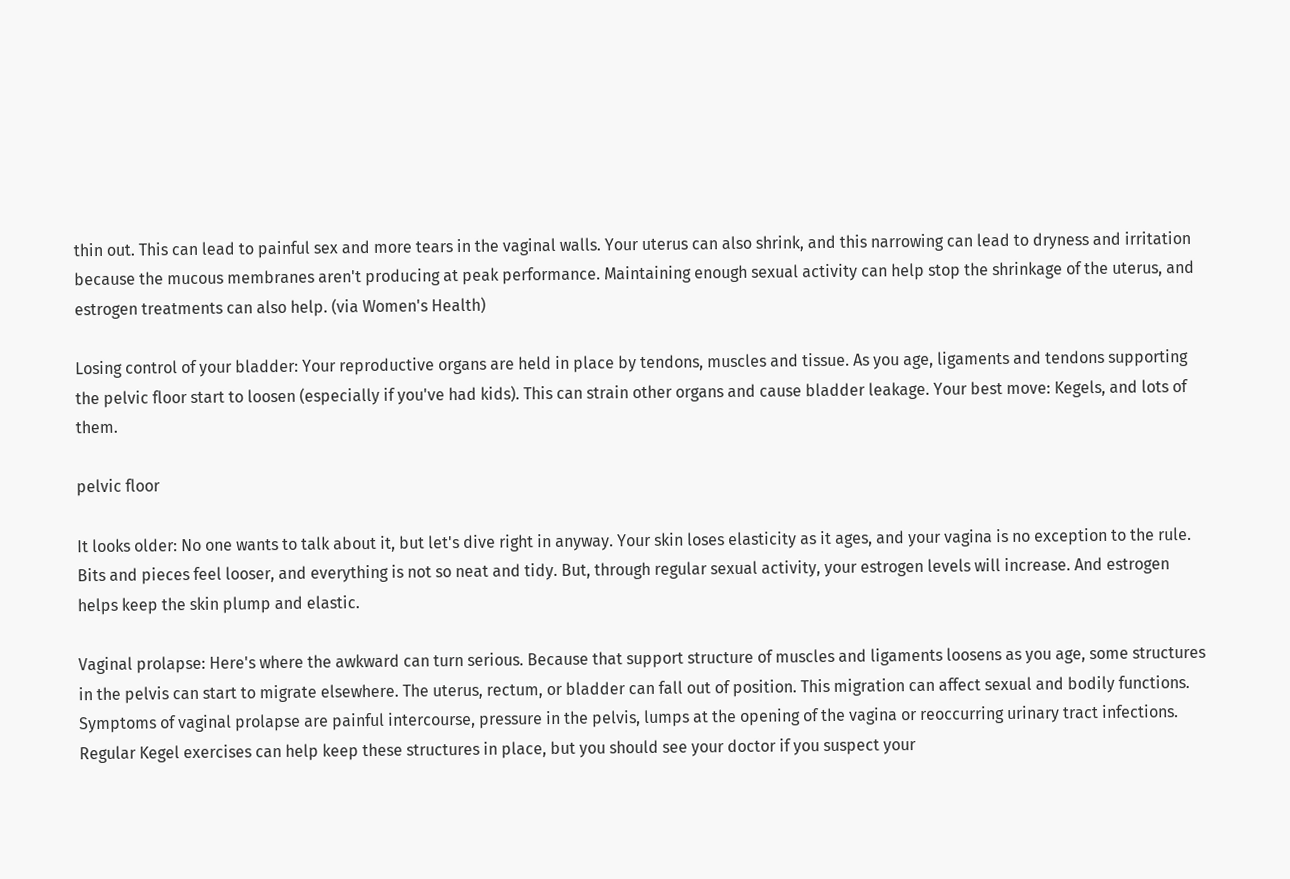thin out. This can lead to painful sex and more tears in the vaginal walls. Your uterus can also shrink, and this narrowing can lead to dryness and irritation because the mucous membranes aren't producing at peak performance. Maintaining enough sexual activity can help stop the shrinkage of the uterus, and estrogen treatments can also help. (via Women's Health)

Losing control of your bladder: Your reproductive organs are held in place by tendons, muscles and tissue. As you age, ligaments and tendons supporting the pelvic floor start to loosen (especially if you've had kids). This can strain other organs and cause bladder leakage. Your best move: Kegels, and lots of them.

pelvic floor

It looks older: No one wants to talk about it, but let's dive right in anyway. Your skin loses elasticity as it ages, and your vagina is no exception to the rule. Bits and pieces feel looser, and everything is not so neat and tidy. But, through regular sexual activity, your estrogen levels will increase. And estrogen helps keep the skin plump and elastic.

Vaginal prolapse: Here's where the awkward can turn serious. Because that support structure of muscles and ligaments loosens as you age, some structures in the pelvis can start to migrate elsewhere. The uterus, rectum, or bladder can fall out of position. This migration can affect sexual and bodily functions. Symptoms of vaginal prolapse are painful intercourse, pressure in the pelvis, lumps at the opening of the vagina or reoccurring urinary tract infections. Regular Kegel exercises can help keep these structures in place, but you should see your doctor if you suspect your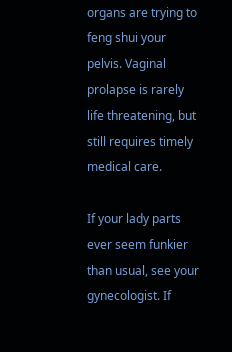organs are trying to feng shui your pelvis. Vaginal prolapse is rarely life threatening, but still requires timely medical care.

If your lady parts ever seem funkier than usual, see your gynecologist. If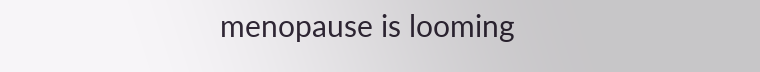menopause is looming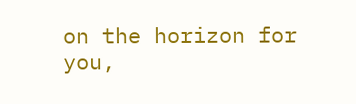on the horizon for you,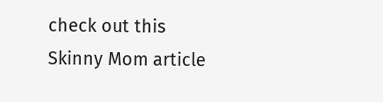check out this Skinny Mom article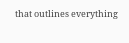that outlines everything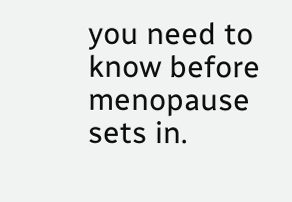you need to know before menopause sets in.